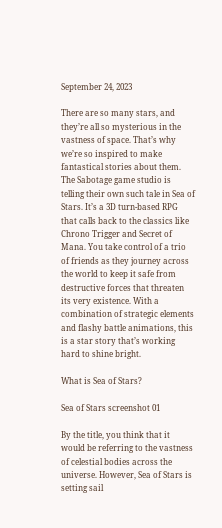September 24, 2023

There are so many stars, and they’re all so mysterious in the vastness of space. That’s why we’re so inspired to make fantastical stories about them. The Sabotage game studio is telling their own such tale in Sea of Stars. It’s a 3D turn-based RPG that calls back to the classics like Chrono Trigger and Secret of Mana. You take control of a trio of friends as they journey across the world to keep it safe from destructive forces that threaten its very existence. With a combination of strategic elements and flashy battle animations, this is a star story that’s working hard to shine bright.

What is Sea of Stars?

Sea of Stars screenshot 01

By the title, you think that it would be referring to the vastness of celestial bodies across the universe. However, Sea of Stars is setting sail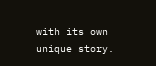with its own unique story.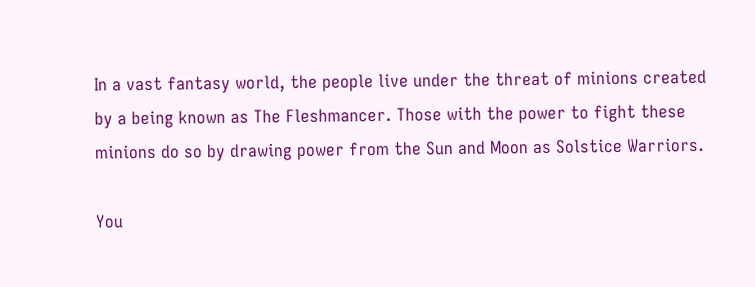In a vast fantasy world, the people live under the threat of minions created by a being known as The Fleshmancer. Those with the power to fight these minions do so by drawing power from the Sun and Moon as Solstice Warriors.

You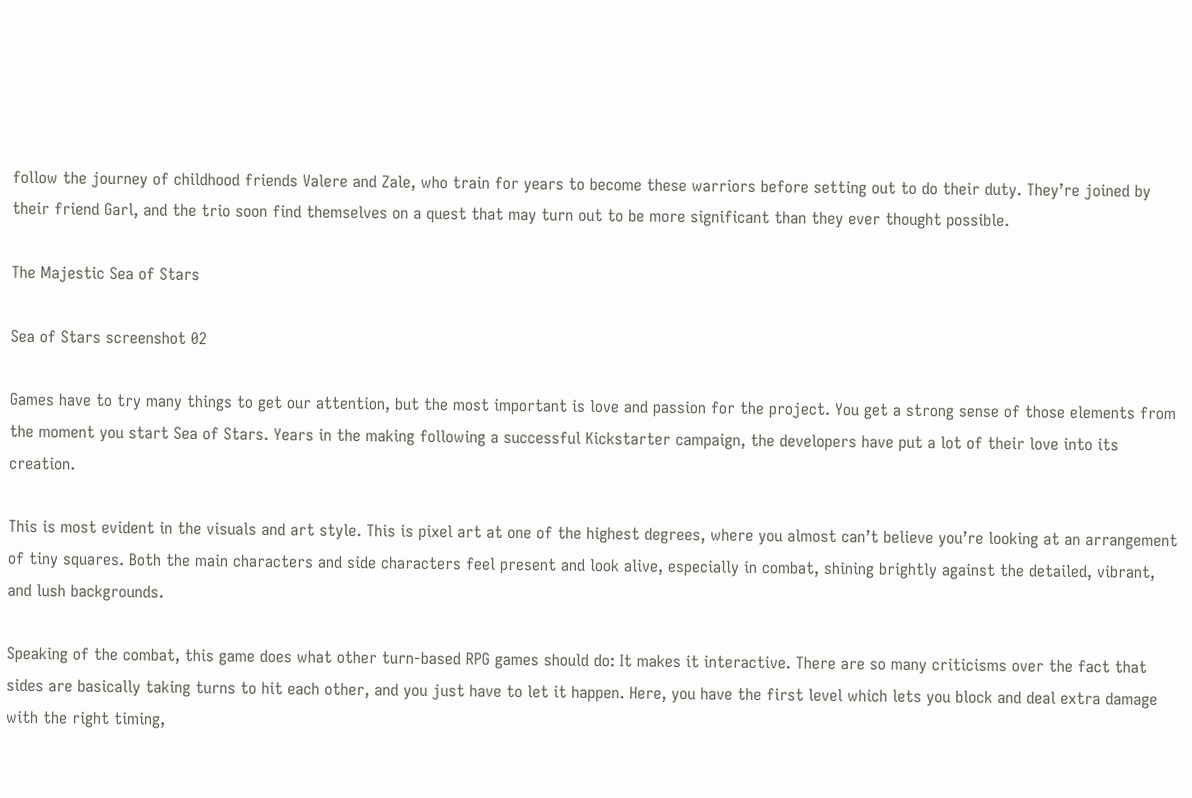follow the journey of childhood friends Valere and Zale, who train for years to become these warriors before setting out to do their duty. They’re joined by their friend Garl, and the trio soon find themselves on a quest that may turn out to be more significant than they ever thought possible.

The Majestic Sea of Stars

Sea of Stars screenshot 02

Games have to try many things to get our attention, but the most important is love and passion for the project. You get a strong sense of those elements from the moment you start Sea of Stars. Years in the making following a successful Kickstarter campaign, the developers have put a lot of their love into its creation.

This is most evident in the visuals and art style. This is pixel art at one of the highest degrees, where you almost can’t believe you’re looking at an arrangement of tiny squares. Both the main characters and side characters feel present and look alive, especially in combat, shining brightly against the detailed, vibrant, and lush backgrounds.

Speaking of the combat, this game does what other turn-based RPG games should do: It makes it interactive. There are so many criticisms over the fact that sides are basically taking turns to hit each other, and you just have to let it happen. Here, you have the first level which lets you block and deal extra damage with the right timing,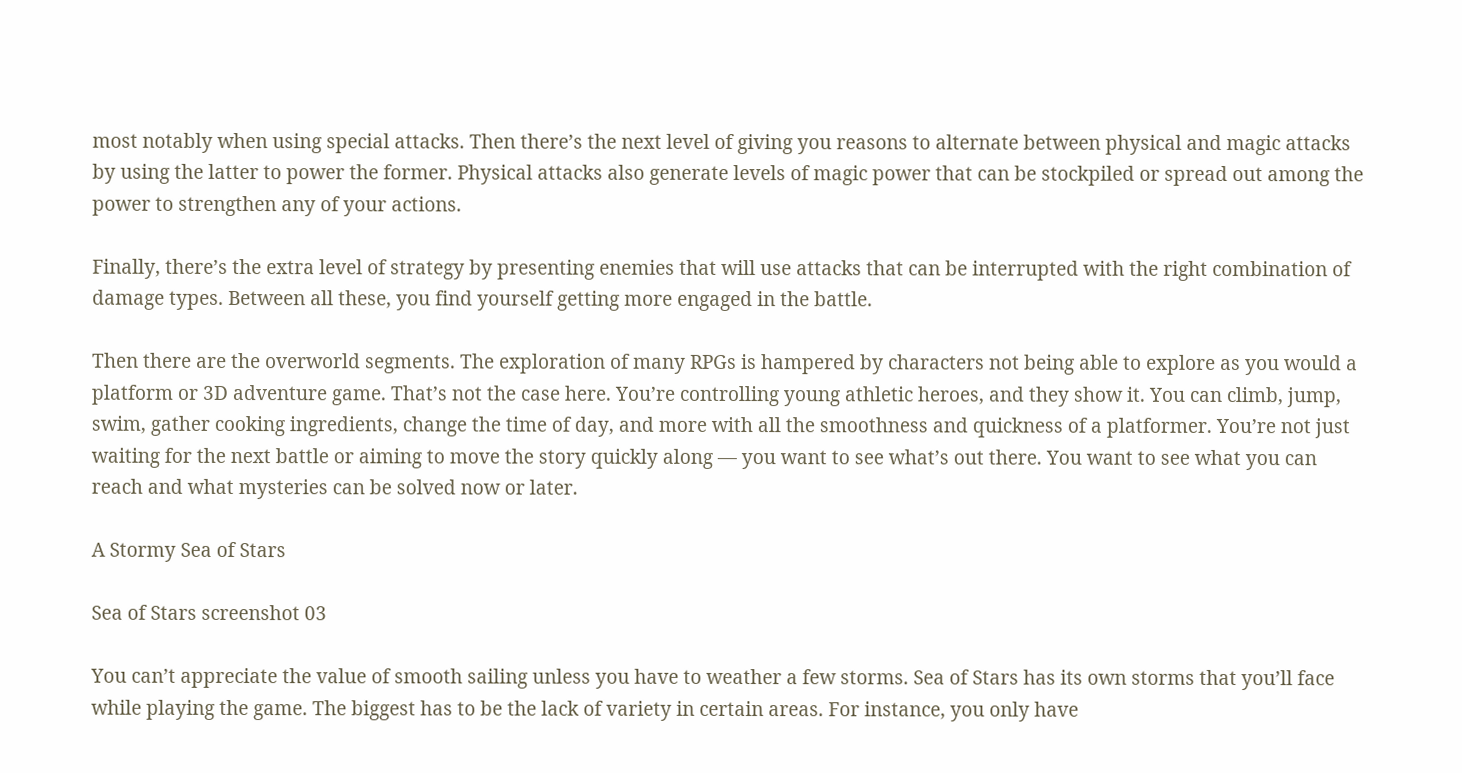most notably when using special attacks. Then there’s the next level of giving you reasons to alternate between physical and magic attacks by using the latter to power the former. Physical attacks also generate levels of magic power that can be stockpiled or spread out among the power to strengthen any of your actions.

Finally, there’s the extra level of strategy by presenting enemies that will use attacks that can be interrupted with the right combination of damage types. Between all these, you find yourself getting more engaged in the battle.

Then there are the overworld segments. The exploration of many RPGs is hampered by characters not being able to explore as you would a platform or 3D adventure game. That’s not the case here. You’re controlling young athletic heroes, and they show it. You can climb, jump, swim, gather cooking ingredients, change the time of day, and more with all the smoothness and quickness of a platformer. You’re not just waiting for the next battle or aiming to move the story quickly along — you want to see what’s out there. You want to see what you can reach and what mysteries can be solved now or later.

A Stormy Sea of Stars

Sea of Stars screenshot 03

You can’t appreciate the value of smooth sailing unless you have to weather a few storms. Sea of Stars has its own storms that you’ll face while playing the game. The biggest has to be the lack of variety in certain areas. For instance, you only have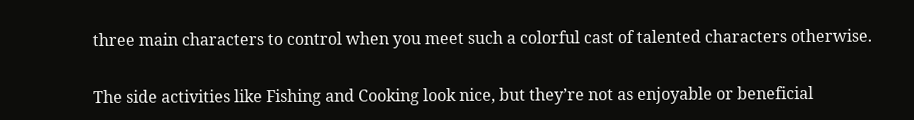three main characters to control when you meet such a colorful cast of talented characters otherwise.

The side activities like Fishing and Cooking look nice, but they’re not as enjoyable or beneficial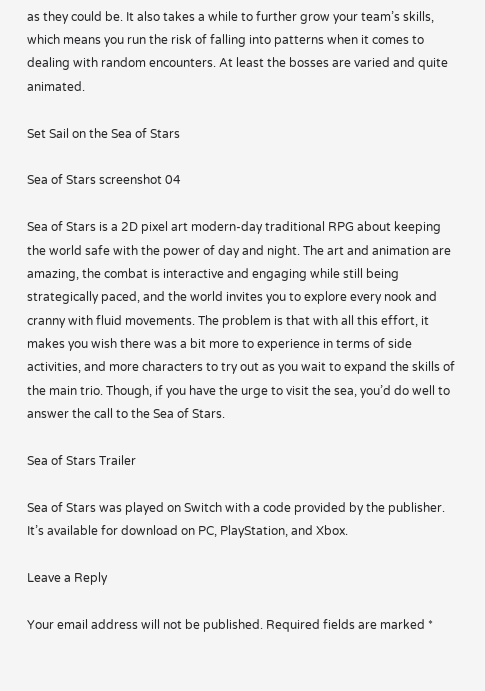as they could be. It also takes a while to further grow your team’s skills, which means you run the risk of falling into patterns when it comes to dealing with random encounters. At least the bosses are varied and quite animated.

Set Sail on the Sea of Stars

Sea of Stars screenshot 04

Sea of Stars is a 2D pixel art modern-day traditional RPG about keeping the world safe with the power of day and night. The art and animation are amazing, the combat is interactive and engaging while still being strategically paced, and the world invites you to explore every nook and cranny with fluid movements. The problem is that with all this effort, it makes you wish there was a bit more to experience in terms of side activities, and more characters to try out as you wait to expand the skills of the main trio. Though, if you have the urge to visit the sea, you’d do well to answer the call to the Sea of Stars.

Sea of Stars Trailer

Sea of Stars was played on Switch with a code provided by the publisher. It’s available for download on PC, PlayStation, and Xbox.

Leave a Reply

Your email address will not be published. Required fields are marked *